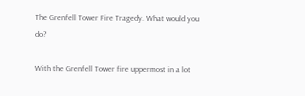The Grenfell Tower Fire Tragedy. What would you do?

With the Grenfell Tower fire uppermost in a lot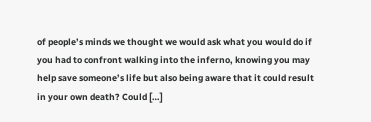of people’s minds we thought we would ask what you would do if you had to confront walking into the inferno, knowing you may help save someone’s life but also being aware that it could result in your own death? Could […]